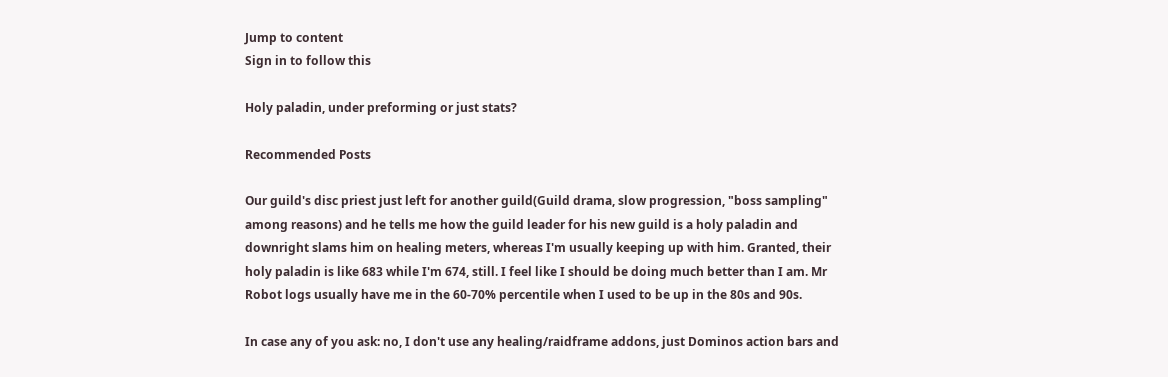Jump to content
Sign in to follow this

Holy paladin, under preforming or just stats?

Recommended Posts

Our guild's disc priest just left for another guild(Guild drama, slow progression, "boss sampling" among reasons) and he tells me how the guild leader for his new guild is a holy paladin and downright slams him on healing meters, whereas I'm usually keeping up with him. Granted, their holy paladin is like 683 while I'm 674, still. I feel like I should be doing much better than I am. Mr Robot logs usually have me in the 60-70% percentile when I used to be up in the 80s and 90s.

In case any of you ask: no, I don't use any healing/raidframe addons, just Dominos action bars and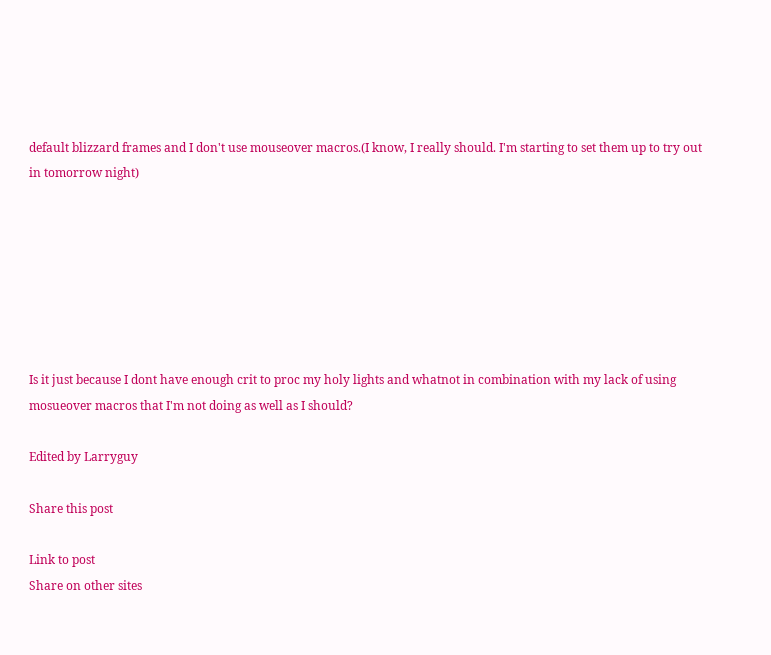default blizzard frames and I don't use mouseover macros.(I know, I really should. I'm starting to set them up to try out in tomorrow night)







Is it just because I dont have enough crit to proc my holy lights and whatnot in combination with my lack of using mosueover macros that I'm not doing as well as I should?

Edited by Larryguy

Share this post

Link to post
Share on other sites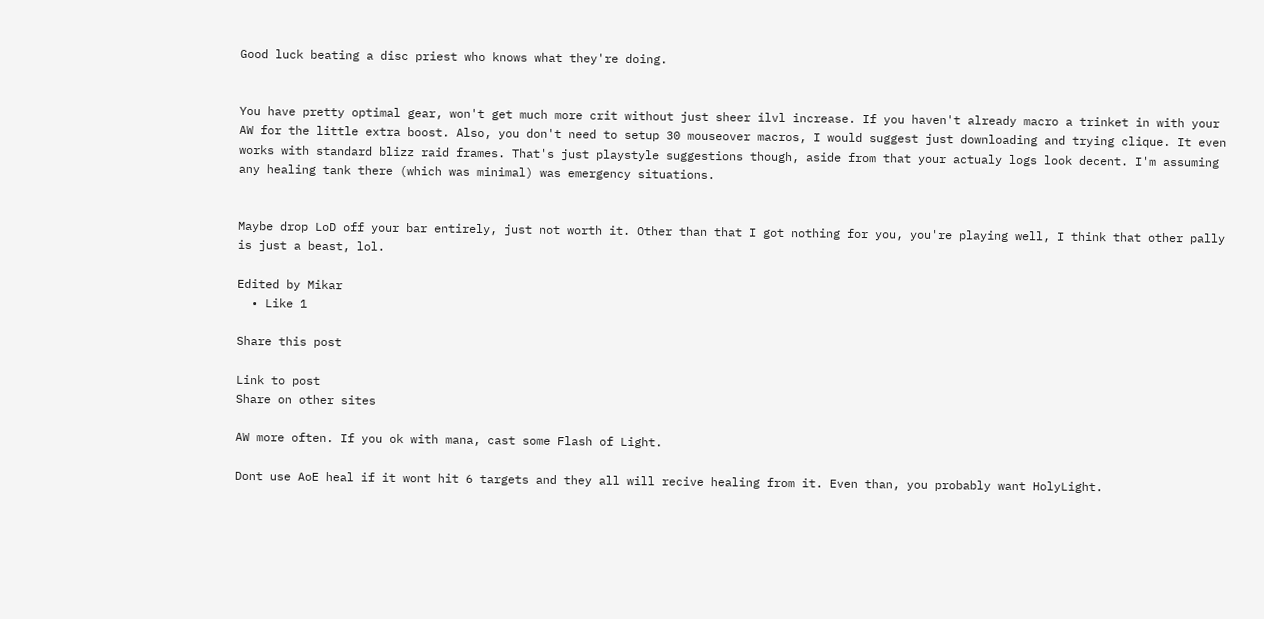Good luck beating a disc priest who knows what they're doing.


You have pretty optimal gear, won't get much more crit without just sheer ilvl increase. If you haven't already macro a trinket in with your AW for the little extra boost. Also, you don't need to setup 30 mouseover macros, I would suggest just downloading and trying clique. It even works with standard blizz raid frames. That's just playstyle suggestions though, aside from that your actualy logs look decent. I'm assuming any healing tank there (which was minimal) was emergency situations.


Maybe drop LoD off your bar entirely, just not worth it. Other than that I got nothing for you, you're playing well, I think that other pally is just a beast, lol.

Edited by Mikar
  • Like 1

Share this post

Link to post
Share on other sites

AW more often. If you ok with mana, cast some Flash of Light.

Dont use AoE heal if it wont hit 6 targets and they all will recive healing from it. Even than, you probably want HolyLight.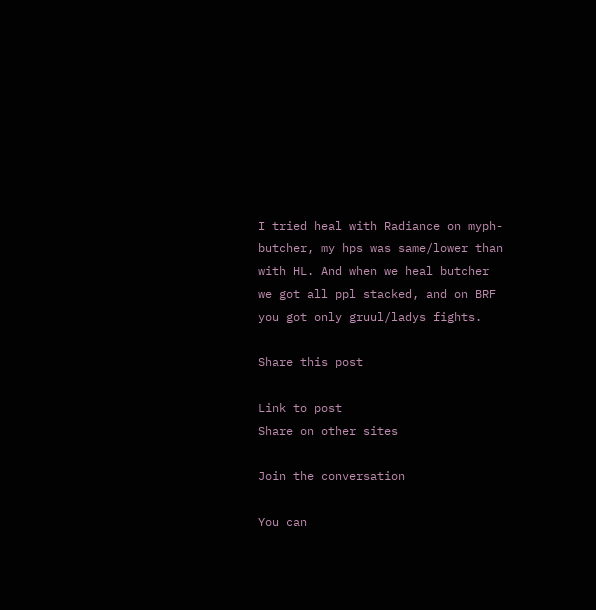I tried heal with Radiance on myph-butcher, my hps was same/lower than with HL. And when we heal butcher we got all ppl stacked, and on BRF you got only gruul/ladys fights.

Share this post

Link to post
Share on other sites

Join the conversation

You can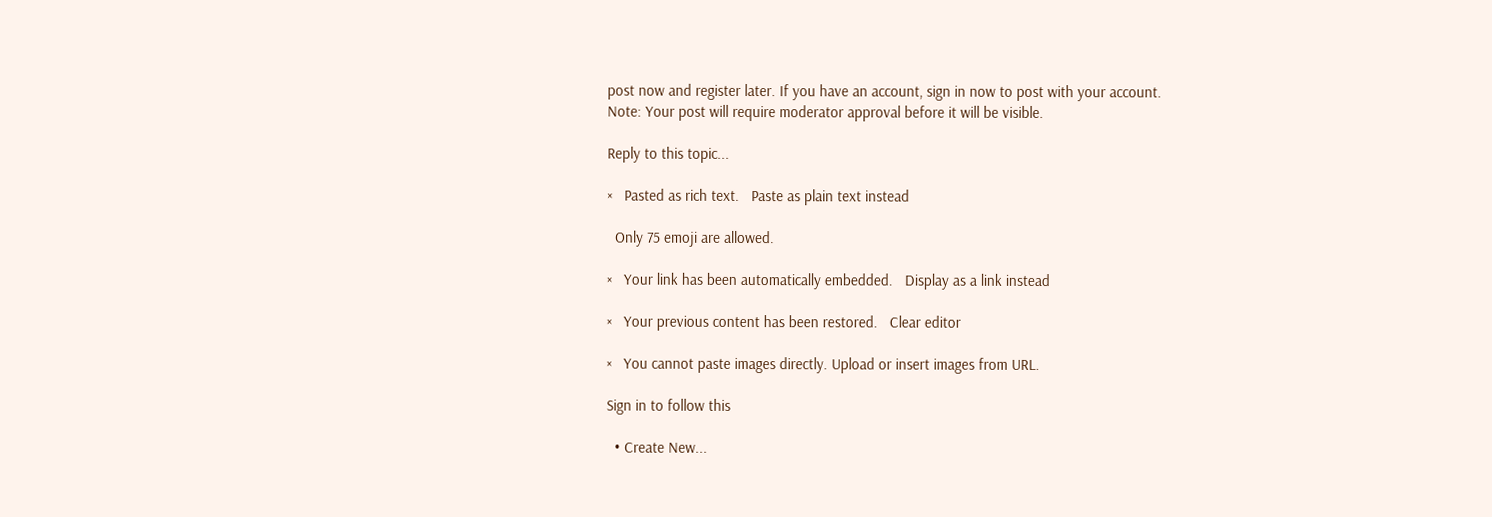post now and register later. If you have an account, sign in now to post with your account.
Note: Your post will require moderator approval before it will be visible.

Reply to this topic...

×   Pasted as rich text.   Paste as plain text instead

  Only 75 emoji are allowed.

×   Your link has been automatically embedded.   Display as a link instead

×   Your previous content has been restored.   Clear editor

×   You cannot paste images directly. Upload or insert images from URL.

Sign in to follow this

  • Create New...